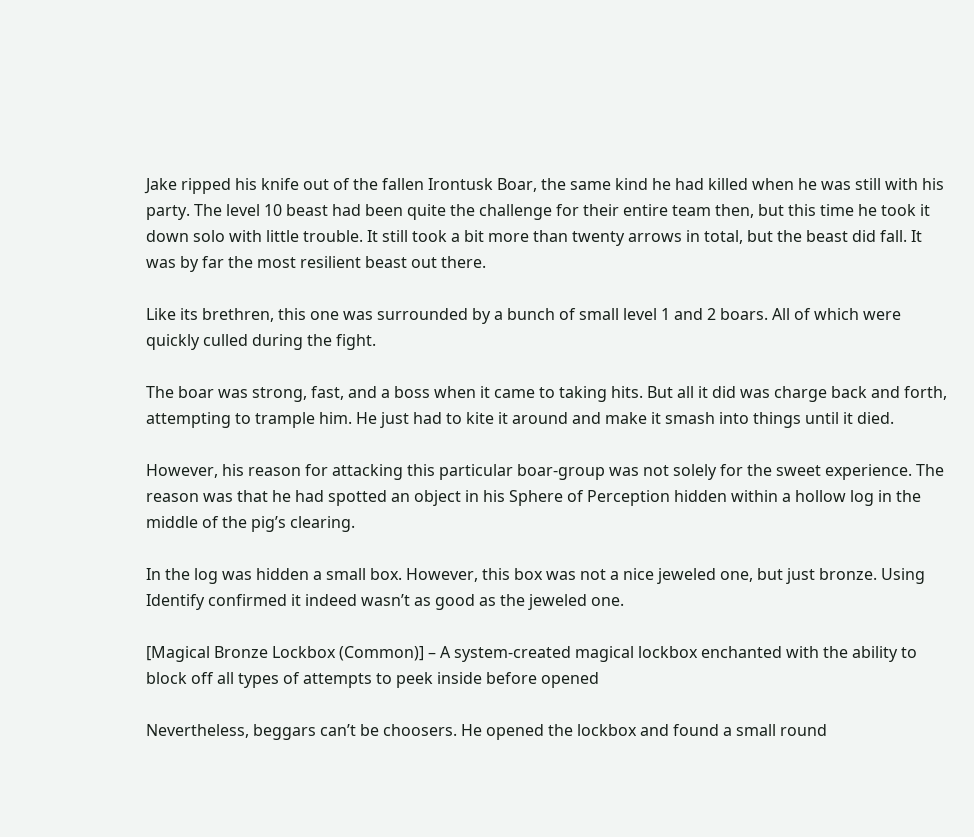Jake ripped his knife out of the fallen Irontusk Boar, the same kind he had killed when he was still with his party. The level 10 beast had been quite the challenge for their entire team then, but this time he took it down solo with little trouble. It still took a bit more than twenty arrows in total, but the beast did fall. It was by far the most resilient beast out there.

Like its brethren, this one was surrounded by a bunch of small level 1 and 2 boars. All of which were quickly culled during the fight.

The boar was strong, fast, and a boss when it came to taking hits. But all it did was charge back and forth, attempting to trample him. He just had to kite it around and make it smash into things until it died.

However, his reason for attacking this particular boar-group was not solely for the sweet experience. The reason was that he had spotted an object in his Sphere of Perception hidden within a hollow log in the middle of the pig’s clearing.

In the log was hidden a small box. However, this box was not a nice jeweled one, but just bronze. Using Identify confirmed it indeed wasn’t as good as the jeweled one.

[Magical Bronze Lockbox (Common)] – A system-created magical lockbox enchanted with the ability to block off all types of attempts to peek inside before opened

Nevertheless, beggars can’t be choosers. He opened the lockbox and found a small round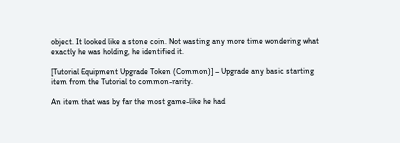object. It looked like a stone coin. Not wasting any more time wondering what exactly he was holding, he identified it.

[Tutorial Equipment Upgrade Token (Common)] – Upgrade any basic starting item from the Tutorial to common-rarity.

An item that was by far the most game-like he had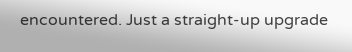encountered. Just a straight-up upgrade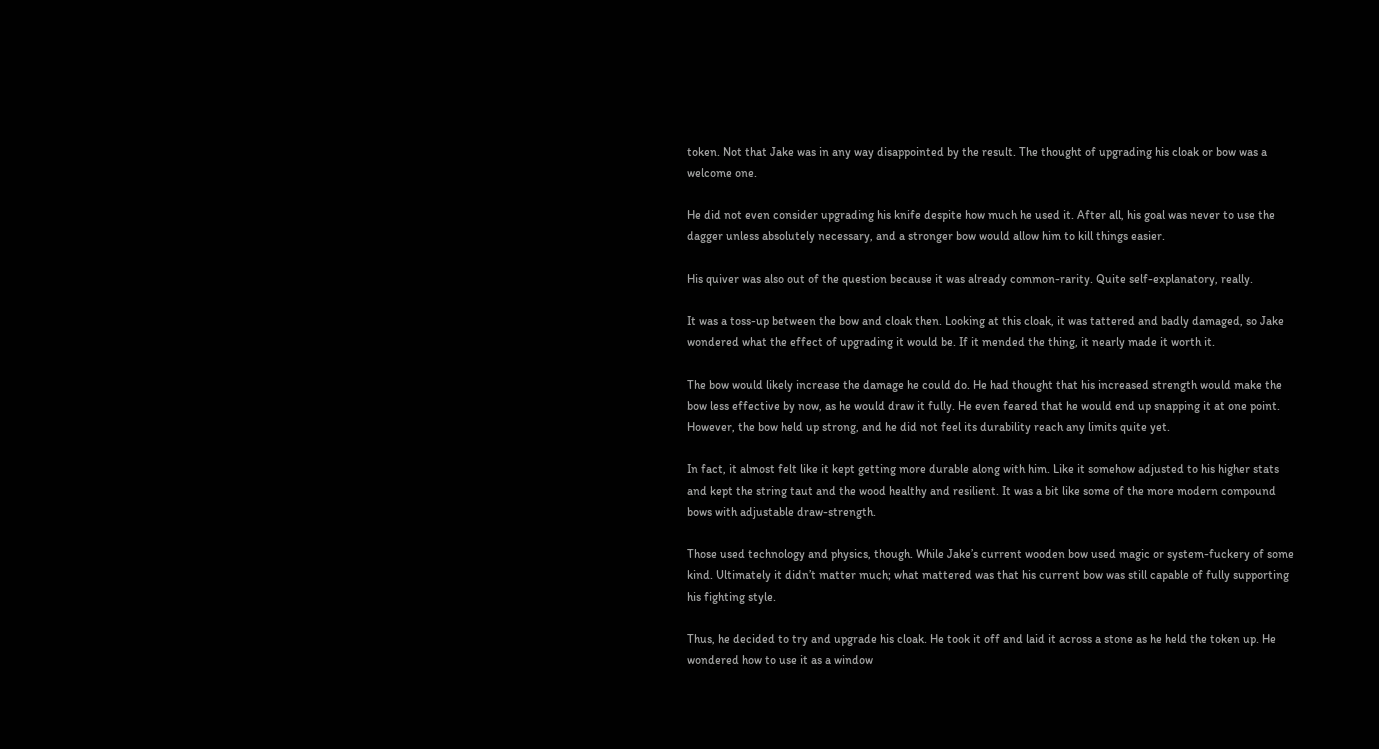token. Not that Jake was in any way disappointed by the result. The thought of upgrading his cloak or bow was a welcome one.

He did not even consider upgrading his knife despite how much he used it. After all, his goal was never to use the dagger unless absolutely necessary, and a stronger bow would allow him to kill things easier.

His quiver was also out of the question because it was already common-rarity. Quite self-explanatory, really.

It was a toss-up between the bow and cloak then. Looking at this cloak, it was tattered and badly damaged, so Jake wondered what the effect of upgrading it would be. If it mended the thing, it nearly made it worth it.

The bow would likely increase the damage he could do. He had thought that his increased strength would make the bow less effective by now, as he would draw it fully. He even feared that he would end up snapping it at one point. However, the bow held up strong, and he did not feel its durability reach any limits quite yet.

In fact, it almost felt like it kept getting more durable along with him. Like it somehow adjusted to his higher stats and kept the string taut and the wood healthy and resilient. It was a bit like some of the more modern compound bows with adjustable draw-strength.

Those used technology and physics, though. While Jake’s current wooden bow used magic or system-fuckery of some kind. Ultimately it didn’t matter much; what mattered was that his current bow was still capable of fully supporting his fighting style.

Thus, he decided to try and upgrade his cloak. He took it off and laid it across a stone as he held the token up. He wondered how to use it as a window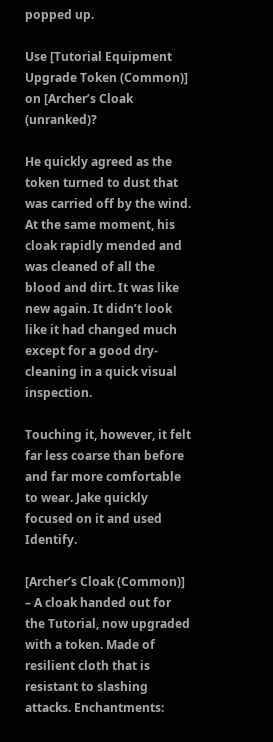popped up.

Use [Tutorial Equipment Upgrade Token (Common)] on [Archer’s Cloak (unranked)?

He quickly agreed as the token turned to dust that was carried off by the wind. At the same moment, his cloak rapidly mended and was cleaned of all the blood and dirt. It was like new again. It didn’t look like it had changed much except for a good dry-cleaning in a quick visual inspection.

Touching it, however, it felt far less coarse than before and far more comfortable to wear. Jake quickly focused on it and used Identify.

[Archer’s Cloak (Common)] – A cloak handed out for the Tutorial, now upgraded with a token. Made of resilient cloth that is resistant to slashing attacks. Enchantments: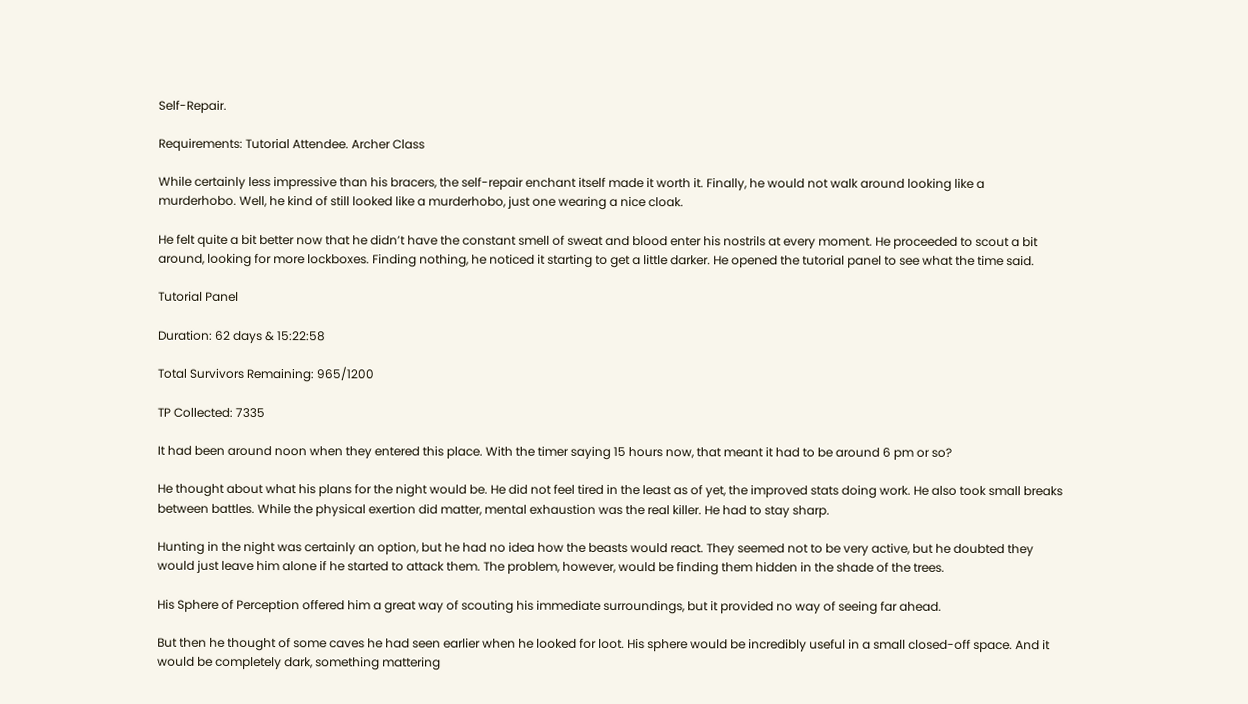Self-Repair.

Requirements: Tutorial Attendee. Archer Class

While certainly less impressive than his bracers, the self-repair enchant itself made it worth it. Finally, he would not walk around looking like a murderhobo. Well, he kind of still looked like a murderhobo, just one wearing a nice cloak.

He felt quite a bit better now that he didn’t have the constant smell of sweat and blood enter his nostrils at every moment. He proceeded to scout a bit around, looking for more lockboxes. Finding nothing, he noticed it starting to get a little darker. He opened the tutorial panel to see what the time said.

Tutorial Panel

Duration: 62 days & 15:22:58

Total Survivors Remaining: 965/1200

TP Collected: 7335

It had been around noon when they entered this place. With the timer saying 15 hours now, that meant it had to be around 6 pm or so?

He thought about what his plans for the night would be. He did not feel tired in the least as of yet, the improved stats doing work. He also took small breaks between battles. While the physical exertion did matter, mental exhaustion was the real killer. He had to stay sharp.

Hunting in the night was certainly an option, but he had no idea how the beasts would react. They seemed not to be very active, but he doubted they would just leave him alone if he started to attack them. The problem, however, would be finding them hidden in the shade of the trees.

His Sphere of Perception offered him a great way of scouting his immediate surroundings, but it provided no way of seeing far ahead.

But then he thought of some caves he had seen earlier when he looked for loot. His sphere would be incredibly useful in a small closed-off space. And it would be completely dark, something mattering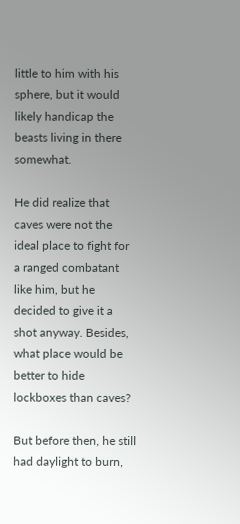little to him with his sphere, but it would likely handicap the beasts living in there somewhat.

He did realize that caves were not the ideal place to fight for a ranged combatant like him, but he decided to give it a shot anyway. Besides, what place would be better to hide lockboxes than caves?

But before then, he still had daylight to burn,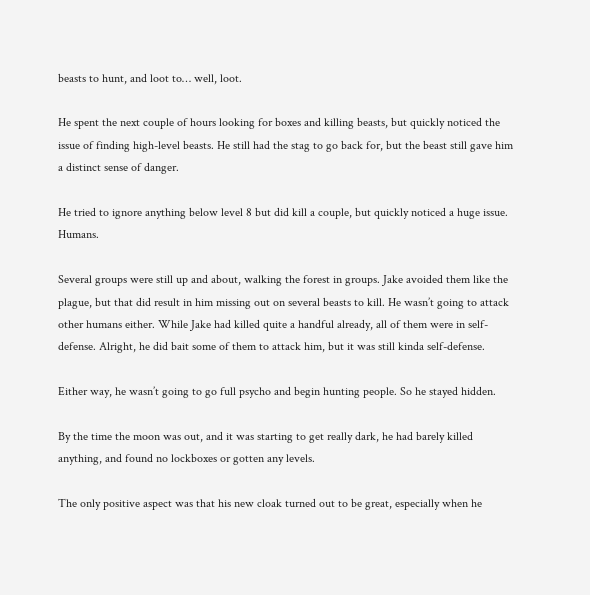beasts to hunt, and loot to… well, loot.

He spent the next couple of hours looking for boxes and killing beasts, but quickly noticed the issue of finding high-level beasts. He still had the stag to go back for, but the beast still gave him a distinct sense of danger.

He tried to ignore anything below level 8 but did kill a couple, but quickly noticed a huge issue. Humans.

Several groups were still up and about, walking the forest in groups. Jake avoided them like the plague, but that did result in him missing out on several beasts to kill. He wasn’t going to attack other humans either. While Jake had killed quite a handful already, all of them were in self-defense. Alright, he did bait some of them to attack him, but it was still kinda self-defense.

Either way, he wasn’t going to go full psycho and begin hunting people. So he stayed hidden.

By the time the moon was out, and it was starting to get really dark, he had barely killed anything, and found no lockboxes or gotten any levels.

The only positive aspect was that his new cloak turned out to be great, especially when he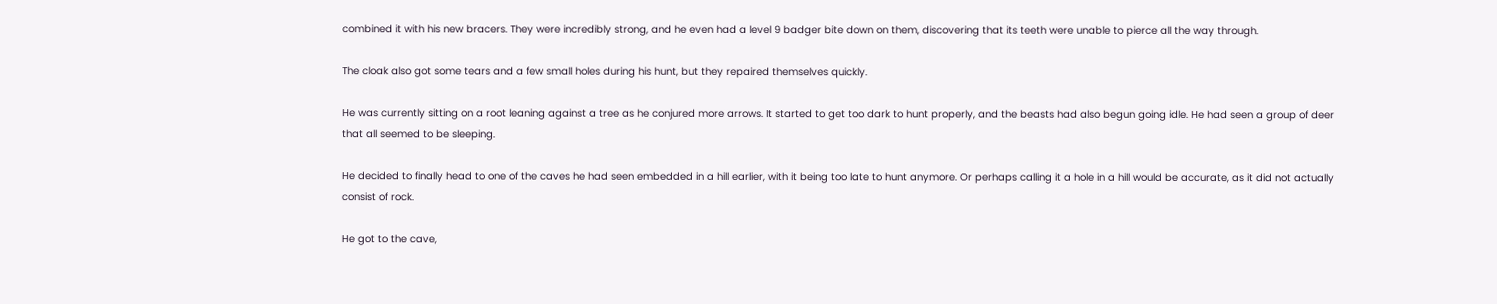combined it with his new bracers. They were incredibly strong, and he even had a level 9 badger bite down on them, discovering that its teeth were unable to pierce all the way through.

The cloak also got some tears and a few small holes during his hunt, but they repaired themselves quickly.

He was currently sitting on a root leaning against a tree as he conjured more arrows. It started to get too dark to hunt properly, and the beasts had also begun going idle. He had seen a group of deer that all seemed to be sleeping.

He decided to finally head to one of the caves he had seen embedded in a hill earlier, with it being too late to hunt anymore. Or perhaps calling it a hole in a hill would be accurate, as it did not actually consist of rock.

He got to the cave,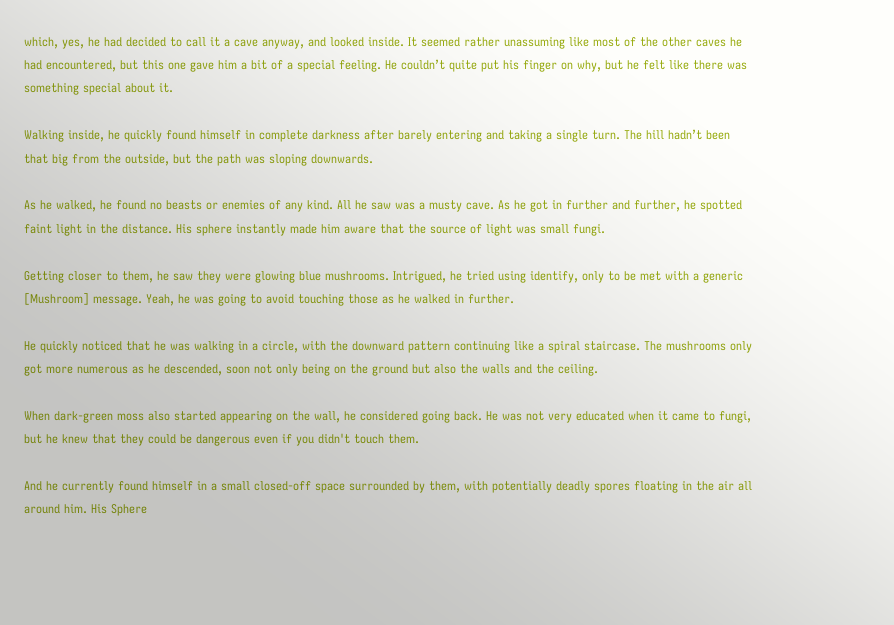which, yes, he had decided to call it a cave anyway, and looked inside. It seemed rather unassuming like most of the other caves he had encountered, but this one gave him a bit of a special feeling. He couldn’t quite put his finger on why, but he felt like there was something special about it.

Walking inside, he quickly found himself in complete darkness after barely entering and taking a single turn. The hill hadn’t been that big from the outside, but the path was sloping downwards.

As he walked, he found no beasts or enemies of any kind. All he saw was a musty cave. As he got in further and further, he spotted faint light in the distance. His sphere instantly made him aware that the source of light was small fungi.

Getting closer to them, he saw they were glowing blue mushrooms. Intrigued, he tried using identify, only to be met with a generic [Mushroom] message. Yeah, he was going to avoid touching those as he walked in further.

He quickly noticed that he was walking in a circle, with the downward pattern continuing like a spiral staircase. The mushrooms only got more numerous as he descended, soon not only being on the ground but also the walls and the ceiling.

When dark-green moss also started appearing on the wall, he considered going back. He was not very educated when it came to fungi, but he knew that they could be dangerous even if you didn't touch them.

And he currently found himself in a small closed-off space surrounded by them, with potentially deadly spores floating in the air all around him. His Sphere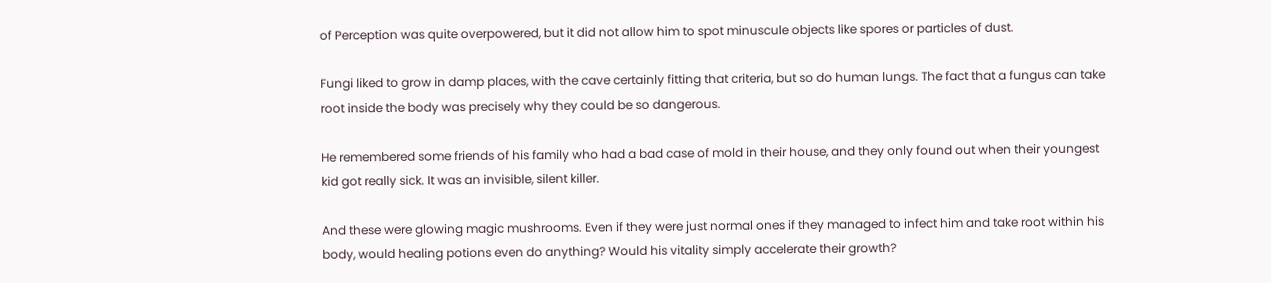of Perception was quite overpowered, but it did not allow him to spot minuscule objects like spores or particles of dust.

Fungi liked to grow in damp places, with the cave certainly fitting that criteria, but so do human lungs. The fact that a fungus can take root inside the body was precisely why they could be so dangerous.

He remembered some friends of his family who had a bad case of mold in their house, and they only found out when their youngest kid got really sick. It was an invisible, silent killer.

And these were glowing magic mushrooms. Even if they were just normal ones if they managed to infect him and take root within his body, would healing potions even do anything? Would his vitality simply accelerate their growth?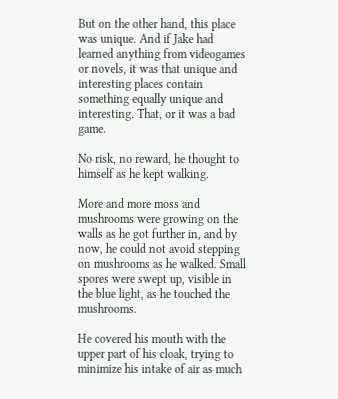But on the other hand, this place was unique. And if Jake had learned anything from videogames or novels, it was that unique and interesting places contain something equally unique and interesting. That, or it was a bad game.

No risk, no reward, he thought to himself as he kept walking.

More and more moss and mushrooms were growing on the walls as he got further in, and by now, he could not avoid stepping on mushrooms as he walked. Small spores were swept up, visible in the blue light, as he touched the mushrooms.

He covered his mouth with the upper part of his cloak, trying to minimize his intake of air as much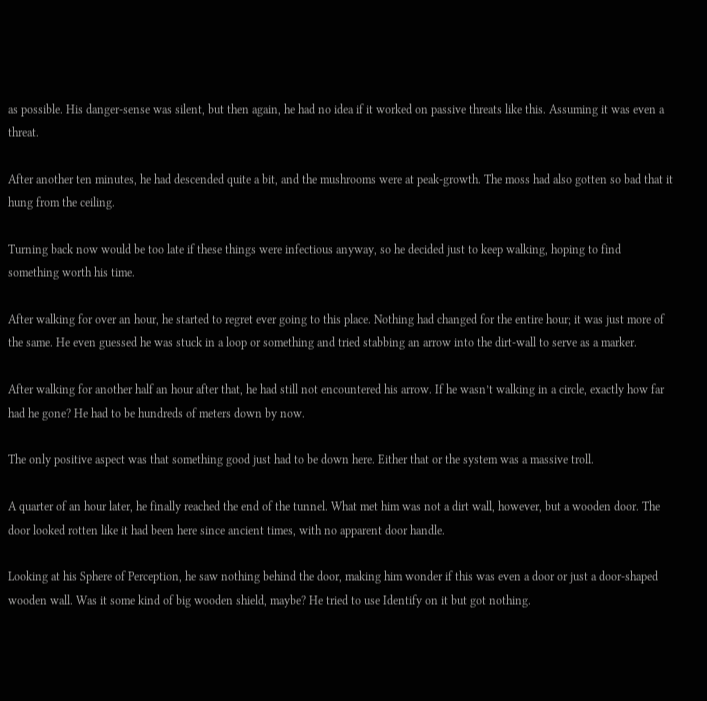as possible. His danger-sense was silent, but then again, he had no idea if it worked on passive threats like this. Assuming it was even a threat.

After another ten minutes, he had descended quite a bit, and the mushrooms were at peak-growth. The moss had also gotten so bad that it hung from the ceiling.

Turning back now would be too late if these things were infectious anyway, so he decided just to keep walking, hoping to find something worth his time.

After walking for over an hour, he started to regret ever going to this place. Nothing had changed for the entire hour; it was just more of the same. He even guessed he was stuck in a loop or something and tried stabbing an arrow into the dirt-wall to serve as a marker.

After walking for another half an hour after that, he had still not encountered his arrow. If he wasn’t walking in a circle, exactly how far had he gone? He had to be hundreds of meters down by now.

The only positive aspect was that something good just had to be down here. Either that or the system was a massive troll.

A quarter of an hour later, he finally reached the end of the tunnel. What met him was not a dirt wall, however, but a wooden door. The door looked rotten like it had been here since ancient times, with no apparent door handle.

Looking at his Sphere of Perception, he saw nothing behind the door, making him wonder if this was even a door or just a door-shaped wooden wall. Was it some kind of big wooden shield, maybe? He tried to use Identify on it but got nothing.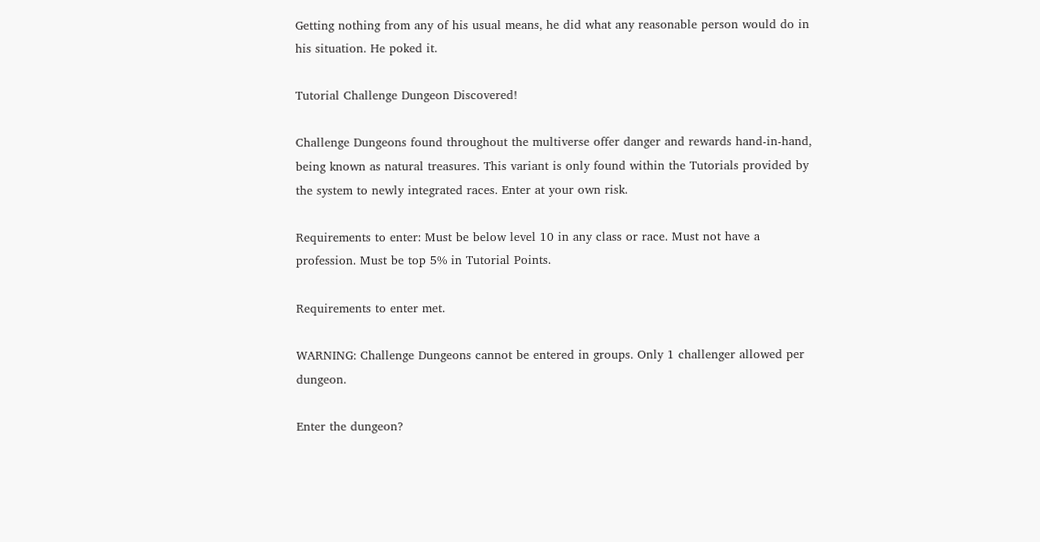Getting nothing from any of his usual means, he did what any reasonable person would do in his situation. He poked it.

Tutorial Challenge Dungeon Discovered!

Challenge Dungeons found throughout the multiverse offer danger and rewards hand-in-hand, being known as natural treasures. This variant is only found within the Tutorials provided by the system to newly integrated races. Enter at your own risk.

Requirements to enter: Must be below level 10 in any class or race. Must not have a profession. Must be top 5% in Tutorial Points.

Requirements to enter met.

WARNING: Challenge Dungeons cannot be entered in groups. Only 1 challenger allowed per dungeon.

Enter the dungeon?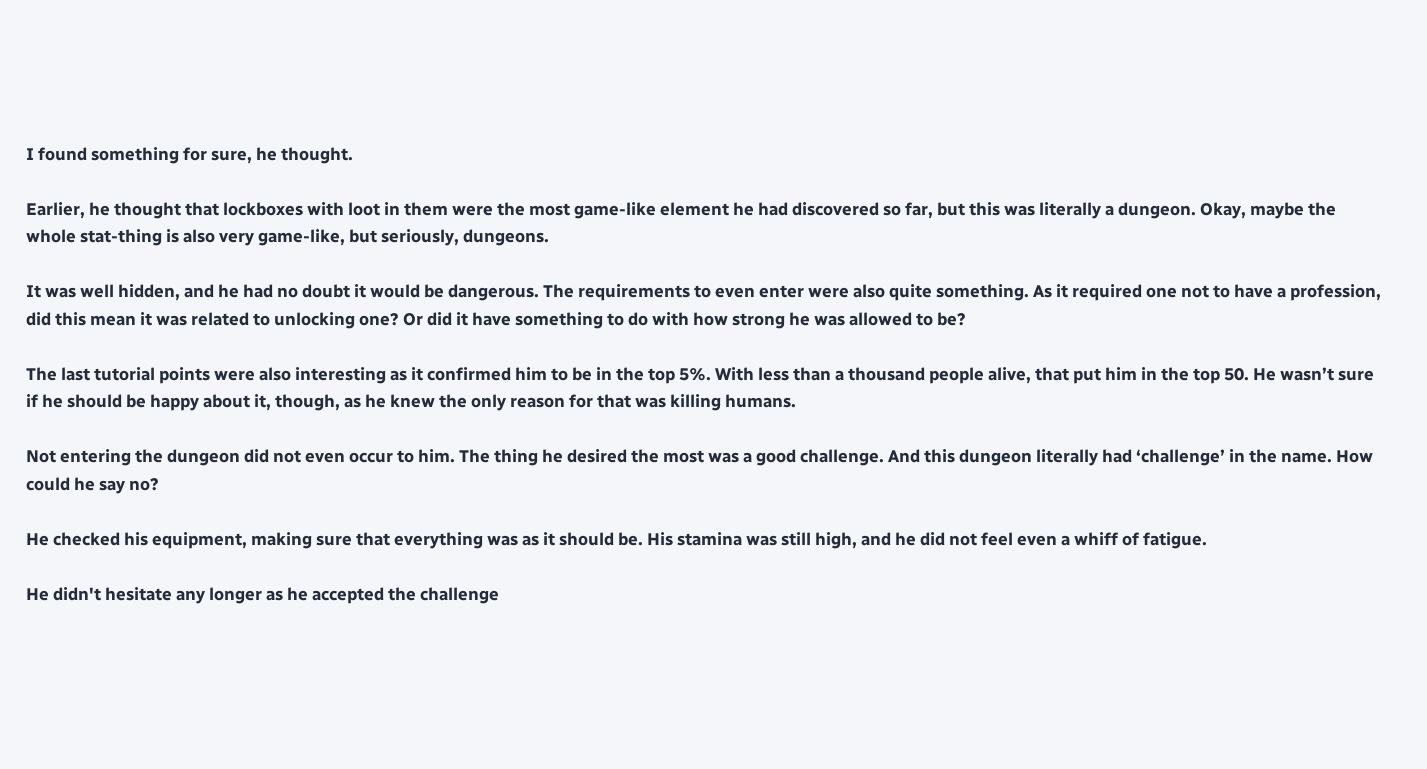I found something for sure, he thought.

Earlier, he thought that lockboxes with loot in them were the most game-like element he had discovered so far, but this was literally a dungeon. Okay, maybe the whole stat-thing is also very game-like, but seriously, dungeons.

It was well hidden, and he had no doubt it would be dangerous. The requirements to even enter were also quite something. As it required one not to have a profession, did this mean it was related to unlocking one? Or did it have something to do with how strong he was allowed to be?

The last tutorial points were also interesting as it confirmed him to be in the top 5%. With less than a thousand people alive, that put him in the top 50. He wasn’t sure if he should be happy about it, though, as he knew the only reason for that was killing humans.

Not entering the dungeon did not even occur to him. The thing he desired the most was a good challenge. And this dungeon literally had ‘challenge’ in the name. How could he say no?

He checked his equipment, making sure that everything was as it should be. His stamina was still high, and he did not feel even a whiff of fatigue.

He didn't hesitate any longer as he accepted the challenge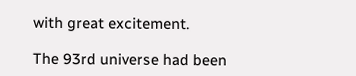with great excitement.

The 93rd universe had been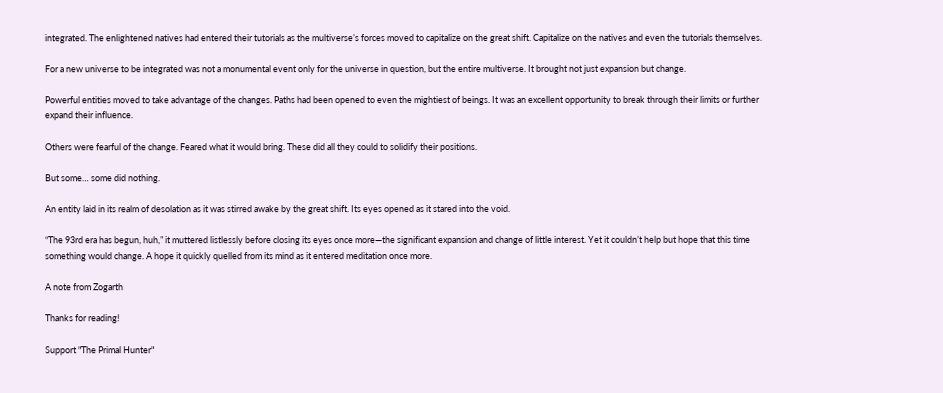integrated. The enlightened natives had entered their tutorials as the multiverse’s forces moved to capitalize on the great shift. Capitalize on the natives and even the tutorials themselves.

For a new universe to be integrated was not a monumental event only for the universe in question, but the entire multiverse. It brought not just expansion but change.

Powerful entities moved to take advantage of the changes. Paths had been opened to even the mightiest of beings. It was an excellent opportunity to break through their limits or further expand their influence.

Others were fearful of the change. Feared what it would bring. These did all they could to solidify their positions.

But some… some did nothing.

An entity laid in its realm of desolation as it was stirred awake by the great shift. Its eyes opened as it stared into the void.

“The 93rd era has begun, huh,” it muttered listlessly before closing its eyes once more—the significant expansion and change of little interest. Yet it couldn’t help but hope that this time something would change. A hope it quickly quelled from its mind as it entered meditation once more.

A note from Zogarth

Thanks for reading!

Support "The Primal Hunter"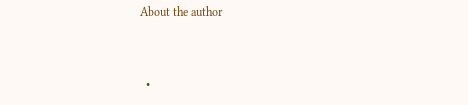About the author


  •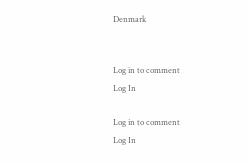Denmark


Log in to comment
Log In

Log in to comment
Log In